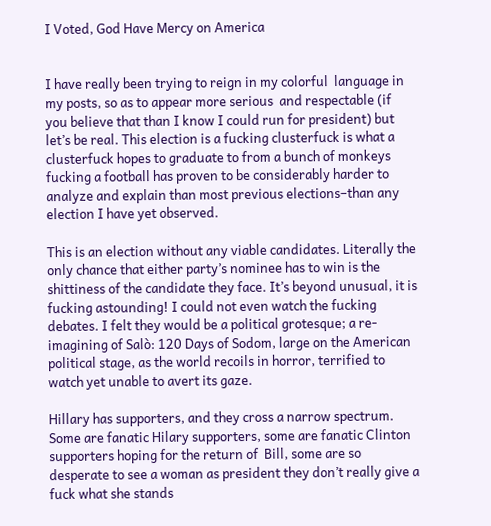I Voted, God Have Mercy on America


I have really been trying to reign in my colorful  language in my posts, so as to appear more serious  and respectable (if you believe that than I know I could run for president) but let’s be real. This election is a fucking clusterfuck is what a clusterfuck hopes to graduate to from a bunch of monkeys fucking a football has proven to be considerably harder to analyze and explain than most previous elections–than any election I have yet observed.

This is an election without any viable candidates. Literally the only chance that either party’s nominee has to win is the shittiness of the candidate they face. It’s beyond unusual, it is fucking astounding! I could not even watch the fucking debates. I felt they would be a political grotesque; a re-imagining of Salò: 120 Days of Sodom, large on the American political stage, as the world recoils in horror, terrified to watch yet unable to avert its gaze.

Hillary has supporters, and they cross a narrow spectrum. Some are fanatic Hilary supporters, some are fanatic Clinton supporters hoping for the return of  Bill, some are so desperate to see a woman as president they don’t really give a fuck what she stands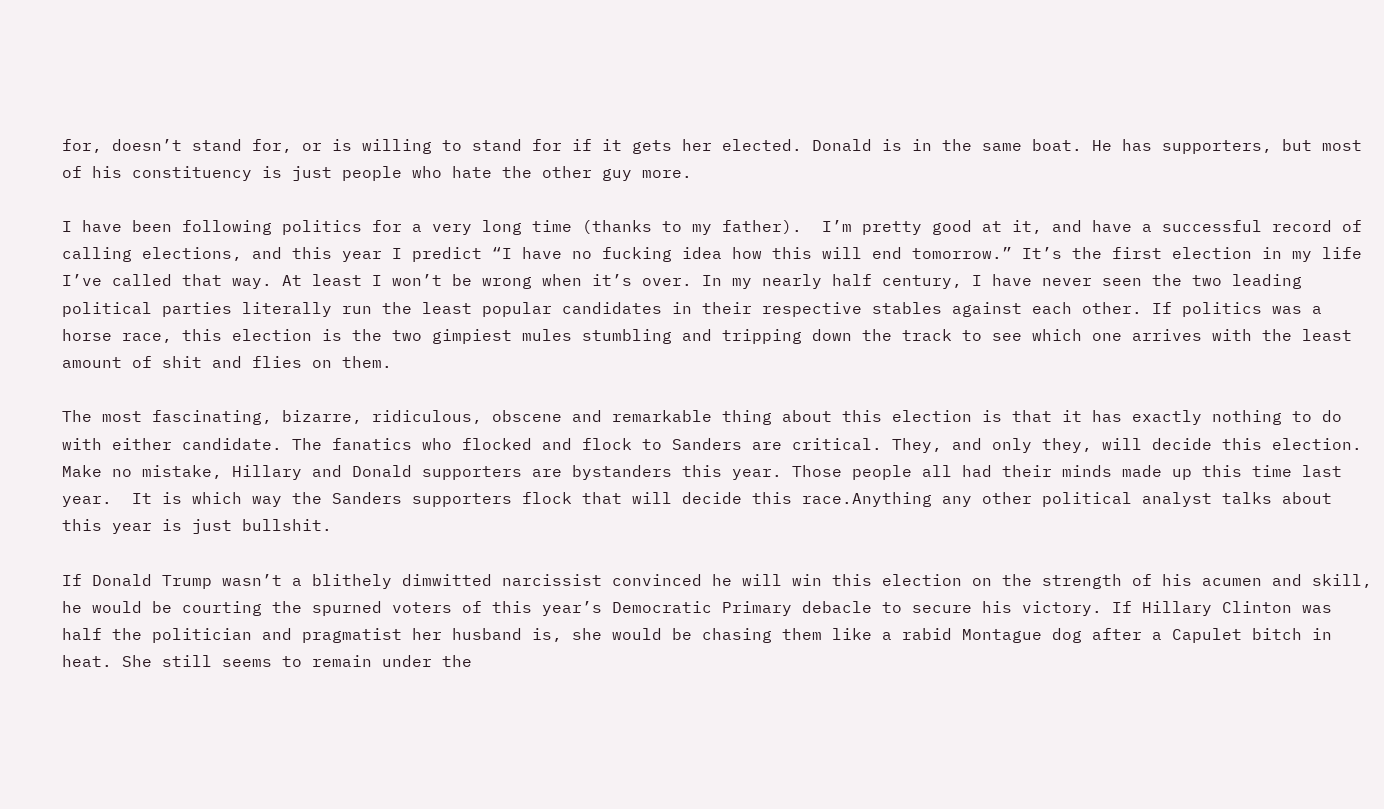for, doesn’t stand for, or is willing to stand for if it gets her elected. Donald is in the same boat. He has supporters, but most of his constituency is just people who hate the other guy more.

I have been following politics for a very long time (thanks to my father).  I’m pretty good at it, and have a successful record of calling elections, and this year I predict “I have no fucking idea how this will end tomorrow.” It’s the first election in my life I’ve called that way. At least I won’t be wrong when it’s over. In my nearly half century, I have never seen the two leading political parties literally run the least popular candidates in their respective stables against each other. If politics was a horse race, this election is the two gimpiest mules stumbling and tripping down the track to see which one arrives with the least amount of shit and flies on them.

The most fascinating, bizarre, ridiculous, obscene and remarkable thing about this election is that it has exactly nothing to do with either candidate. The fanatics who flocked and flock to Sanders are critical. They, and only they, will decide this election. Make no mistake, Hillary and Donald supporters are bystanders this year. Those people all had their minds made up this time last year.  It is which way the Sanders supporters flock that will decide this race.Anything any other political analyst talks about this year is just bullshit.

If Donald Trump wasn’t a blithely dimwitted narcissist convinced he will win this election on the strength of his acumen and skill, he would be courting the spurned voters of this year’s Democratic Primary debacle to secure his victory. If Hillary Clinton was half the politician and pragmatist her husband is, she would be chasing them like a rabid Montague dog after a Capulet bitch in heat. She still seems to remain under the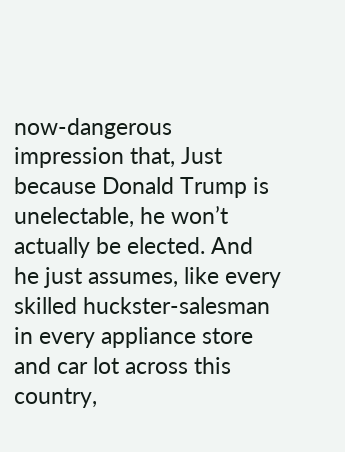now-dangerous impression that, Just because Donald Trump is unelectable, he won’t actually be elected. And he just assumes, like every skilled huckster-salesman in every appliance store and car lot across this country,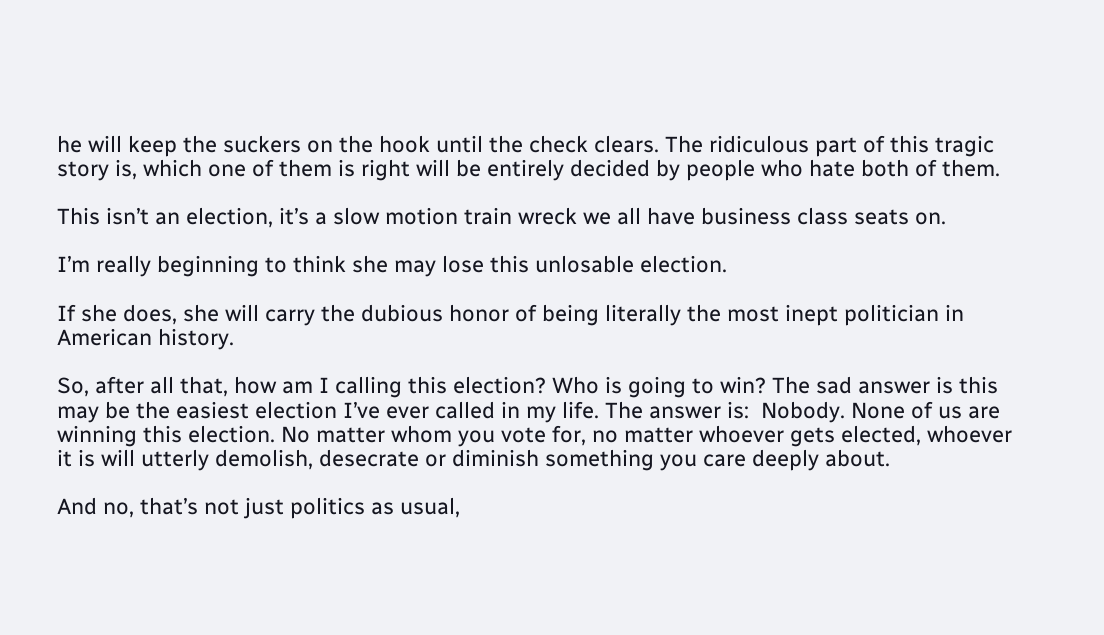he will keep the suckers on the hook until the check clears. The ridiculous part of this tragic story is, which one of them is right will be entirely decided by people who hate both of them.

This isn’t an election, it’s a slow motion train wreck we all have business class seats on.

I’m really beginning to think she may lose this unlosable election.

If she does, she will carry the dubious honor of being literally the most inept politician in American history.

So, after all that, how am I calling this election? Who is going to win? The sad answer is this may be the easiest election I’ve ever called in my life. The answer is:  Nobody. None of us are winning this election. No matter whom you vote for, no matter whoever gets elected, whoever it is will utterly demolish, desecrate or diminish something you care deeply about.

And no, that’s not just politics as usual,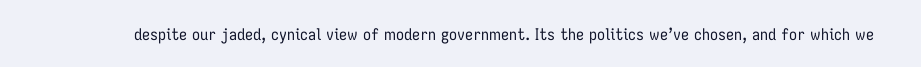despite our jaded, cynical view of modern government. Its the politics we’ve chosen, and for which we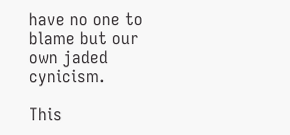have no one to blame but our own jaded cynicism.

This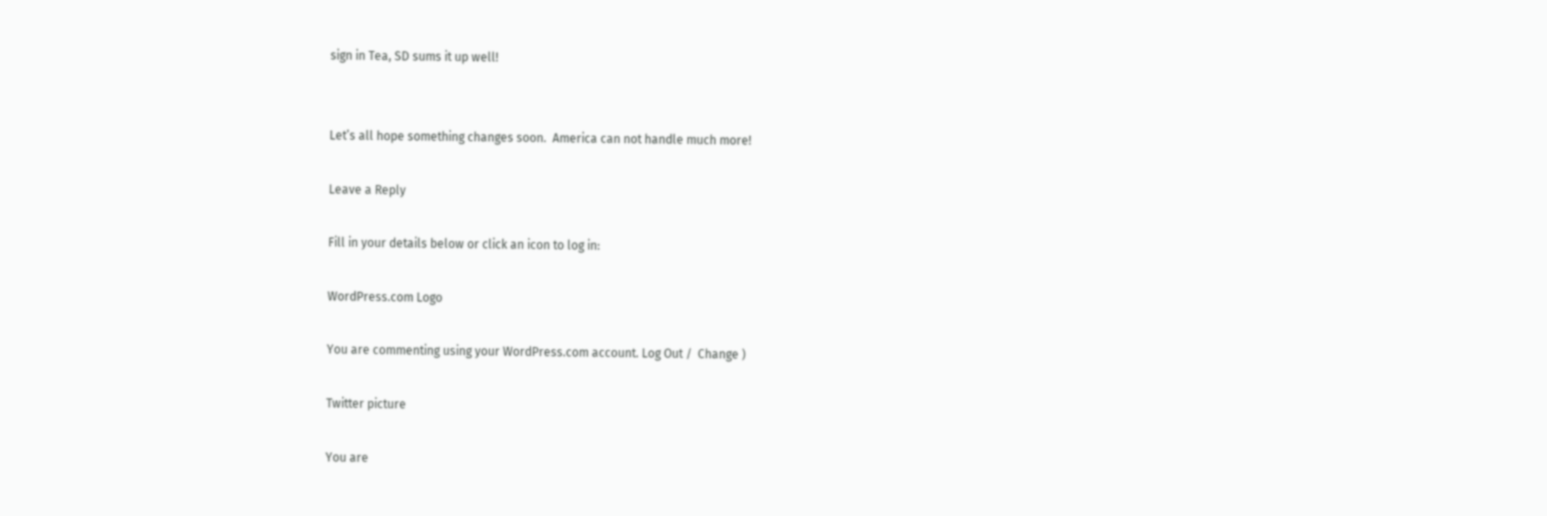sign in Tea, SD sums it up well!


Let’s all hope something changes soon.  America can not handle much more!

Leave a Reply

Fill in your details below or click an icon to log in:

WordPress.com Logo

You are commenting using your WordPress.com account. Log Out /  Change )

Twitter picture

You are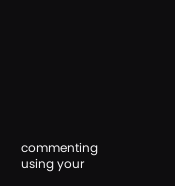commenting using your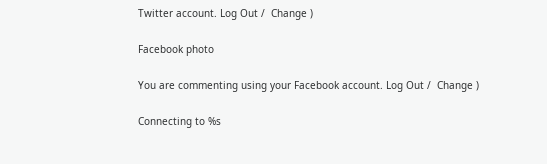Twitter account. Log Out /  Change )

Facebook photo

You are commenting using your Facebook account. Log Out /  Change )

Connecting to %s